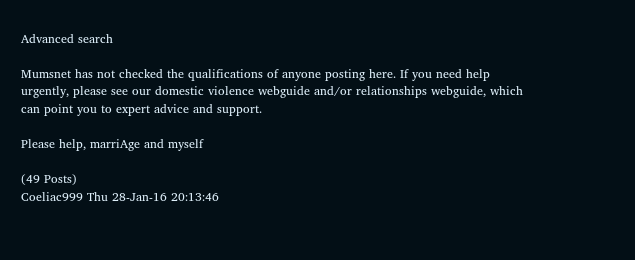Advanced search

Mumsnet has not checked the qualifications of anyone posting here. If you need help urgently, please see our domestic violence webguide and/or relationships webguide, which can point you to expert advice and support.

Please help, marriAge and myself

(49 Posts)
Coeliac999 Thu 28-Jan-16 20:13:46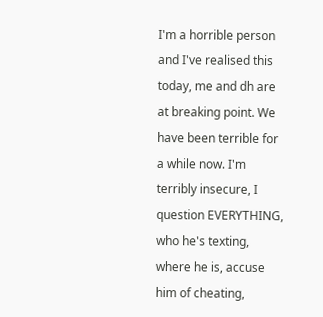I'm a horrible person and I've realised this today, me and dh are at breaking point. We have been terrible for a while now. I'm terribly insecure, I question EVERYTHING, who he's texting, where he is, accuse him of cheating,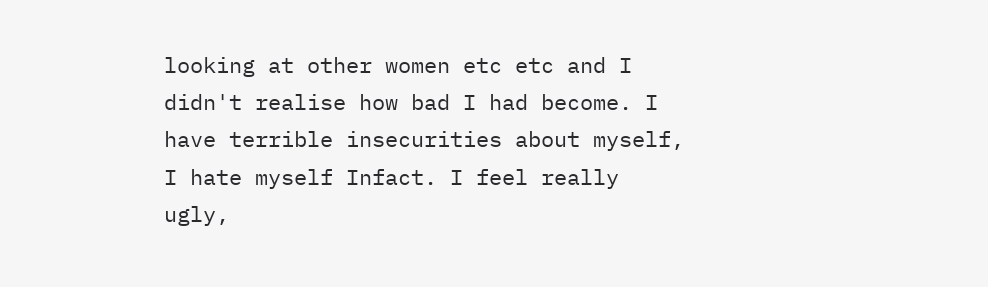looking at other women etc etc and I didn't realise how bad I had become. I have terrible insecurities about myself, I hate myself Infact. I feel really ugly,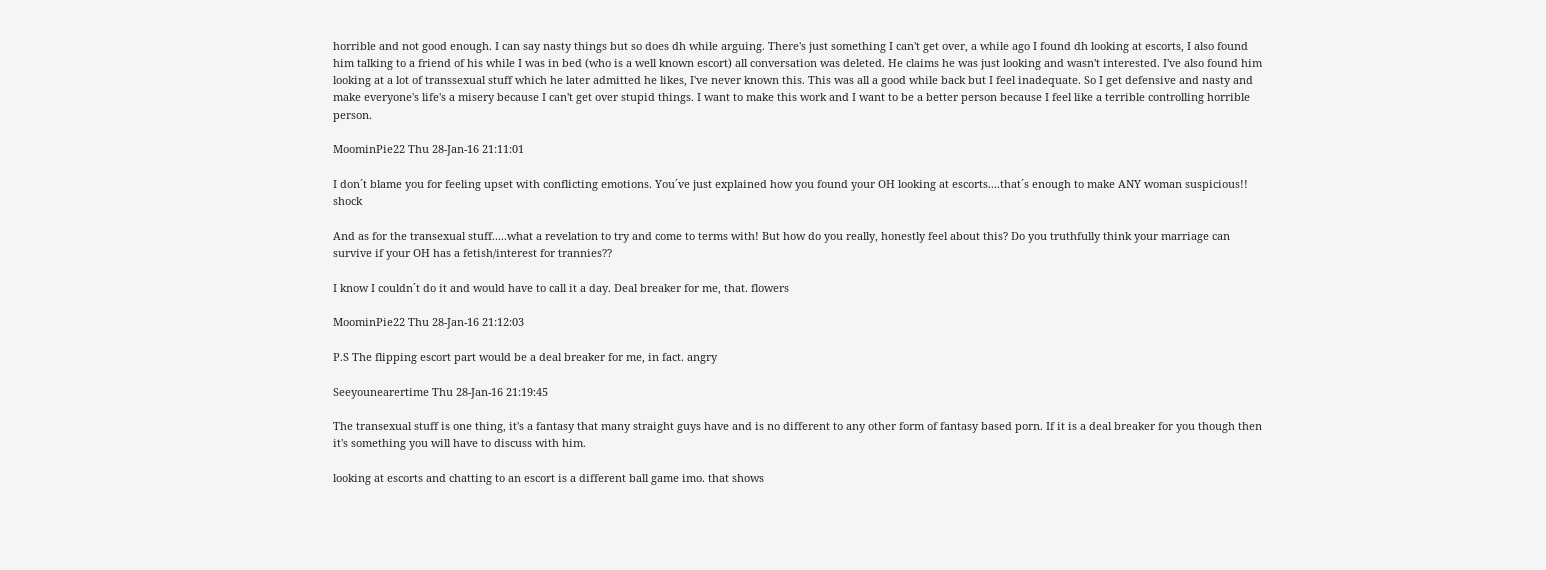horrible and not good enough. I can say nasty things but so does dh while arguing. There's just something I can't get over, a while ago I found dh looking at escorts, I also found him talking to a friend of his while I was in bed (who is a well known escort) all conversation was deleted. He claims he was just looking and wasn't interested. I've also found him looking at a lot of transsexual stuff which he later admitted he likes, I've never known this. This was all a good while back but I feel inadequate. So I get defensive and nasty and make everyone's life's a misery because I can't get over stupid things. I want to make this work and I want to be a better person because I feel like a terrible controlling horrible person.

MoominPie22 Thu 28-Jan-16 21:11:01

I don´t blame you for feeling upset with conflicting emotions. You´ve just explained how you found your OH looking at escorts....that´s enough to make ANY woman suspicious!! shock

And as for the transexual stuff.....what a revelation to try and come to terms with! But how do you really, honestly feel about this? Do you truthfully think your marriage can survive if your OH has a fetish/interest for trannies??

I know I couldn´t do it and would have to call it a day. Deal breaker for me, that. flowers

MoominPie22 Thu 28-Jan-16 21:12:03

P.S The flipping escort part would be a deal breaker for me, in fact. angry

Seeyounearertime Thu 28-Jan-16 21:19:45

The transexual stuff is one thing, it's a fantasy that many straight guys have and is no different to any other form of fantasy based porn. If it is a deal breaker for you though then it's something you will have to discuss with him.

looking at escorts and chatting to an escort is a different ball game imo. that shows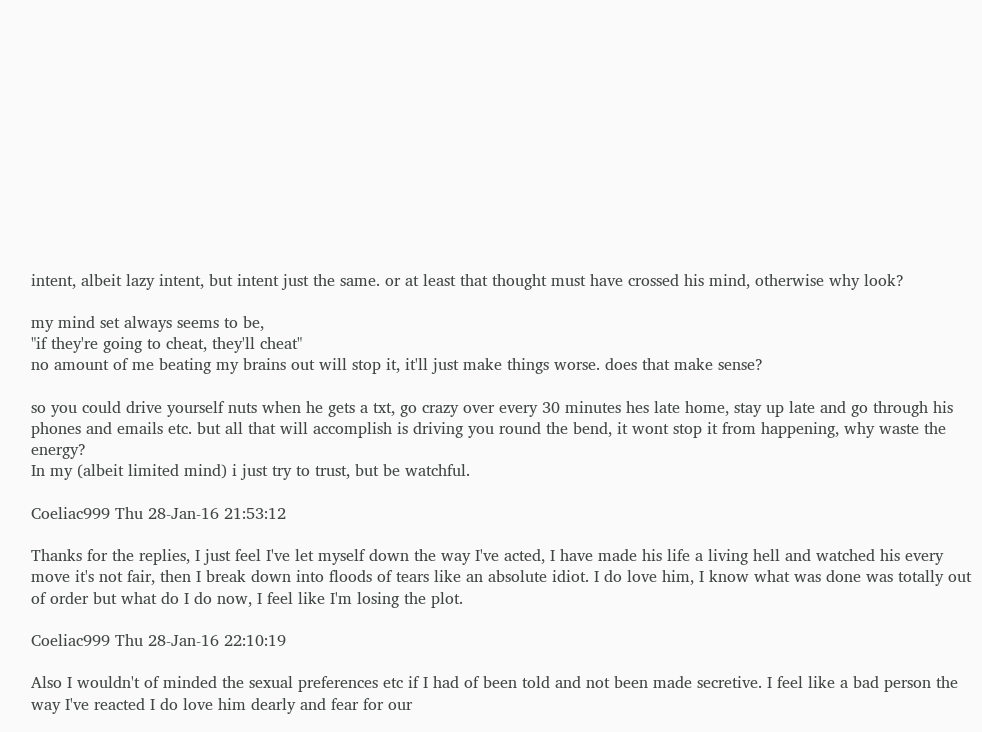intent, albeit lazy intent, but intent just the same. or at least that thought must have crossed his mind, otherwise why look?

my mind set always seems to be,
"if they're going to cheat, they'll cheat"
no amount of me beating my brains out will stop it, it'll just make things worse. does that make sense?

so you could drive yourself nuts when he gets a txt, go crazy over every 30 minutes hes late home, stay up late and go through his phones and emails etc. but all that will accomplish is driving you round the bend, it wont stop it from happening, why waste the energy?
In my (albeit limited mind) i just try to trust, but be watchful.

Coeliac999 Thu 28-Jan-16 21:53:12

Thanks for the replies, I just feel I've let myself down the way I've acted, I have made his life a living hell and watched his every move it's not fair, then I break down into floods of tears like an absolute idiot. I do love him, I know what was done was totally out of order but what do I do now, I feel like I'm losing the plot.

Coeliac999 Thu 28-Jan-16 22:10:19

Also I wouldn't of minded the sexual preferences etc if I had of been told and not been made secretive. I feel like a bad person the way I've reacted I do love him dearly and fear for our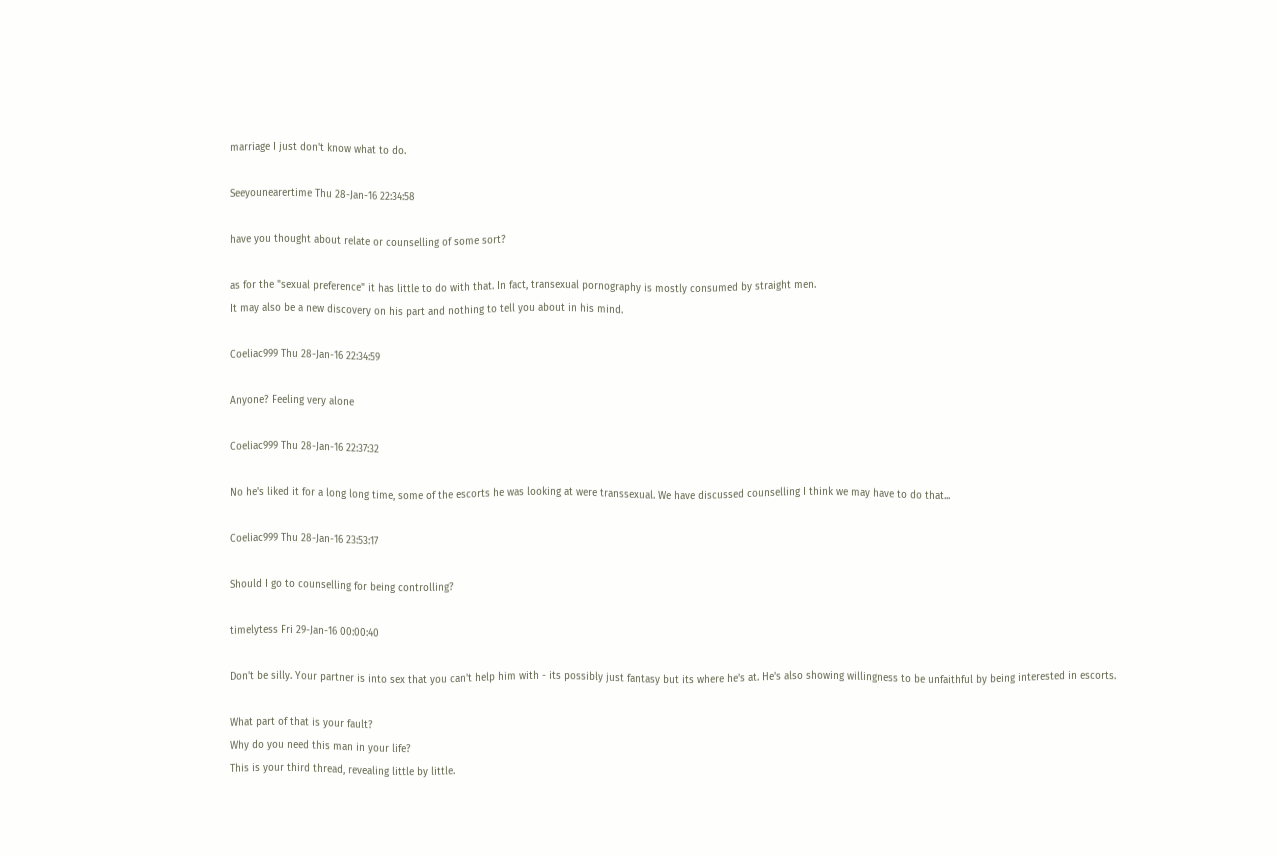marriage I just don't know what to do.

Seeyounearertime Thu 28-Jan-16 22:34:58

have you thought about relate or counselling of some sort?

as for the "sexual preference" it has little to do with that. In fact, transexual pornography is mostly consumed by straight men.
It may also be a new discovery on his part and nothing to tell you about in his mind.

Coeliac999 Thu 28-Jan-16 22:34:59

Anyone? Feeling very alone

Coeliac999 Thu 28-Jan-16 22:37:32

No he's liked it for a long long time, some of the escorts he was looking at were transsexual. We have discussed counselling I think we may have to do that...

Coeliac999 Thu 28-Jan-16 23:53:17

Should I go to counselling for being controlling?

timelytess Fri 29-Jan-16 00:00:40

Don't be silly. Your partner is into sex that you can't help him with - its possibly just fantasy but its where he's at. He's also showing willingness to be unfaithful by being interested in escorts.

What part of that is your fault?
Why do you need this man in your life?
This is your third thread, revealing little by little.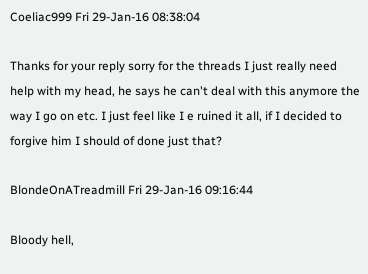Coeliac999 Fri 29-Jan-16 08:38:04

Thanks for your reply sorry for the threads I just really need help with my head, he says he can't deal with this anymore the way I go on etc. I just feel like I e ruined it all, if I decided to forgive him I should of done just that?

BlondeOnATreadmill Fri 29-Jan-16 09:16:44

Bloody hell,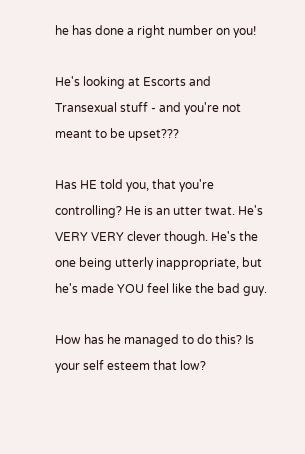he has done a right number on you!

He's looking at Escorts and Transexual stuff - and you're not meant to be upset???

Has HE told you, that you're controlling? He is an utter twat. He's VERY VERY clever though. He's the one being utterly inappropriate, but he's made YOU feel like the bad guy.

How has he managed to do this? Is your self esteem that low?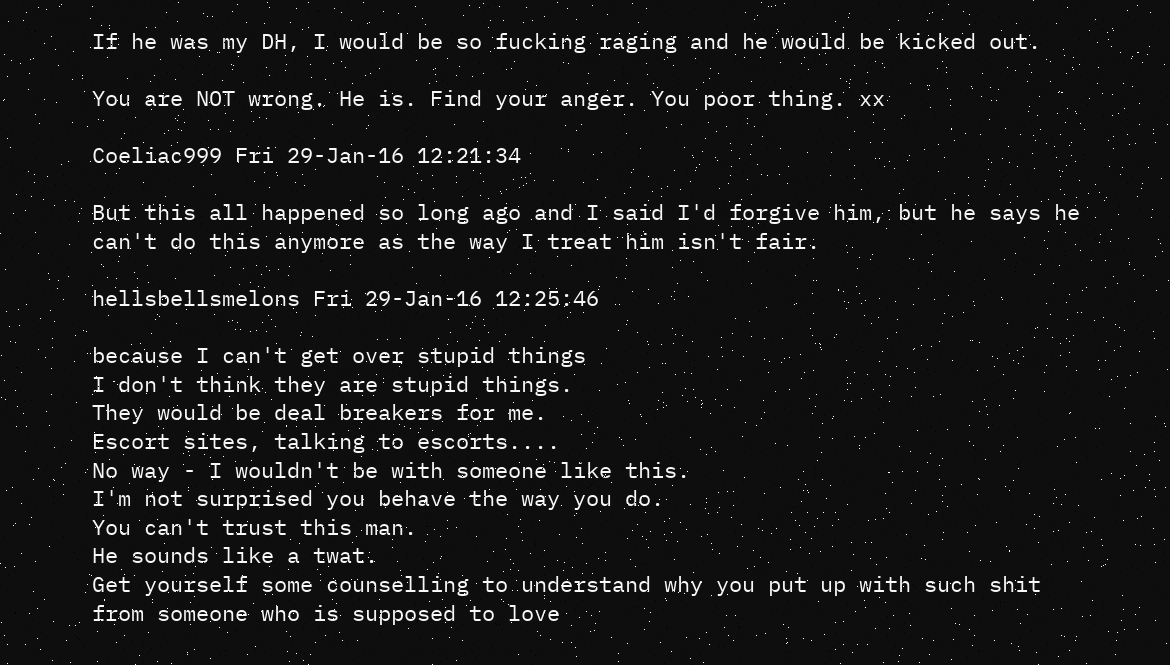If he was my DH, I would be so fucking raging and he would be kicked out.

You are NOT wrong. He is. Find your anger. You poor thing. xx

Coeliac999 Fri 29-Jan-16 12:21:34

But this all happened so long ago and I said I'd forgive him, but he says he can't do this anymore as the way I treat him isn't fair.

hellsbellsmelons Fri 29-Jan-16 12:25:46

because I can't get over stupid things
I don't think they are stupid things.
They would be deal breakers for me.
Escort sites, talking to escorts....
No way - I wouldn't be with someone like this.
I'm not surprised you behave the way you do.
You can't trust this man.
He sounds like a twat.
Get yourself some counselling to understand why you put up with such shit from someone who is supposed to love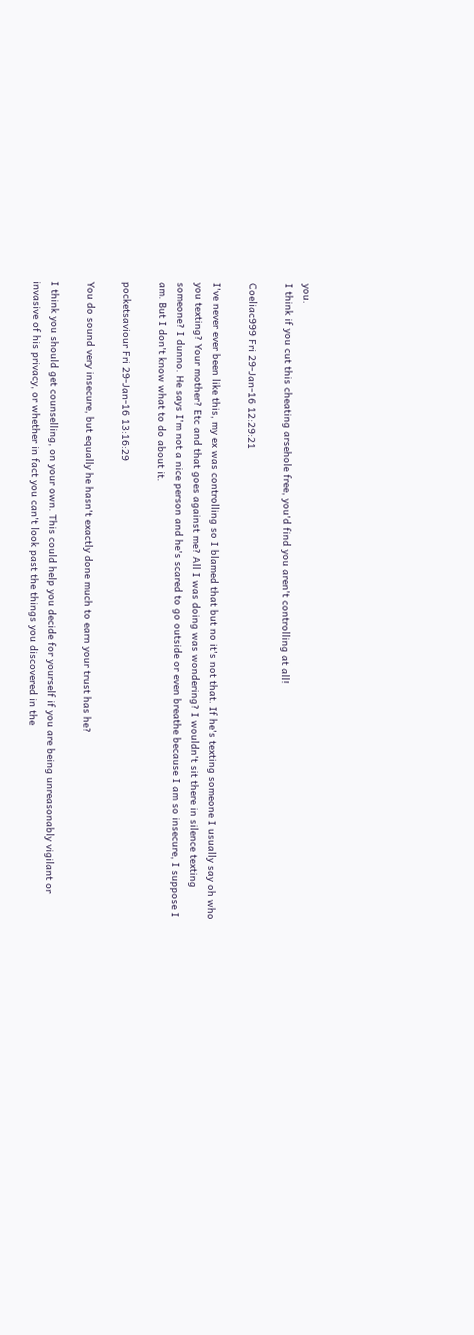you.
I think if you cut this cheating arsehole free, you'd find you aren't controlling at all!

Coeliac999 Fri 29-Jan-16 12:29:21

I've never ever been like this, my ex was controlling so I blamed that but no it's not that. If he's texting someone I usually say oh who you texting? Your mother? Etc and that goes against me? All I was doing was wondering? I wouldn't sit there in silence texting someone? I dunno. He says I'm not a nice person and he's scared to go outside or even breathe because I am so insecure, I suppose I am. But I don't know what to do about it.

pocketsaviour Fri 29-Jan-16 13:16:29

You do sound very insecure, but equally he hasn't exactly done much to earn your trust has he?

I think you should get counselling, on your own. This could help you decide for yourself if you are being unreasonably vigilant or invasive of his privacy, or whether in fact you can't look past the things you discovered in the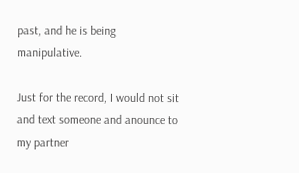past, and he is being manipulative.

Just for the record, I would not sit and text someone and anounce to my partner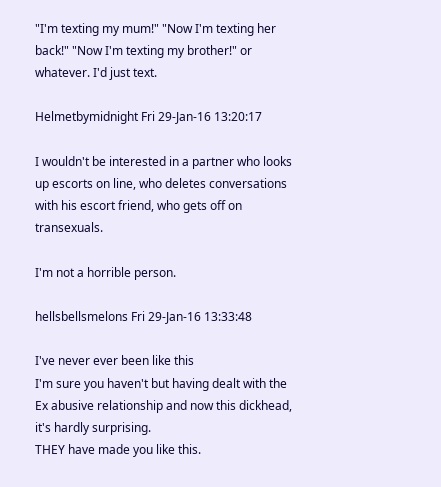"I'm texting my mum!" "Now I'm texting her back!" "Now I'm texting my brother!" or whatever. I'd just text.

Helmetbymidnight Fri 29-Jan-16 13:20:17

I wouldn't be interested in a partner who looks up escorts on line, who deletes conversations with his escort friend, who gets off on transexuals.

I'm not a horrible person.

hellsbellsmelons Fri 29-Jan-16 13:33:48

I've never ever been like this
I'm sure you haven't but having dealt with the Ex abusive relationship and now this dickhead, it's hardly surprising.
THEY have made you like this.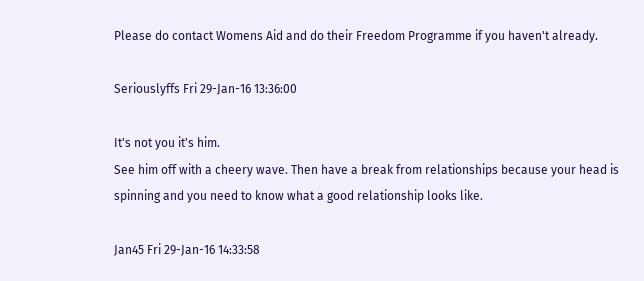Please do contact Womens Aid and do their Freedom Programme if you haven't already.

Seriouslyffs Fri 29-Jan-16 13:36:00

It's not you it's him.
See him off with a cheery wave. Then have a break from relationships because your head is spinning and you need to know what a good relationship looks like.

Jan45 Fri 29-Jan-16 14:33:58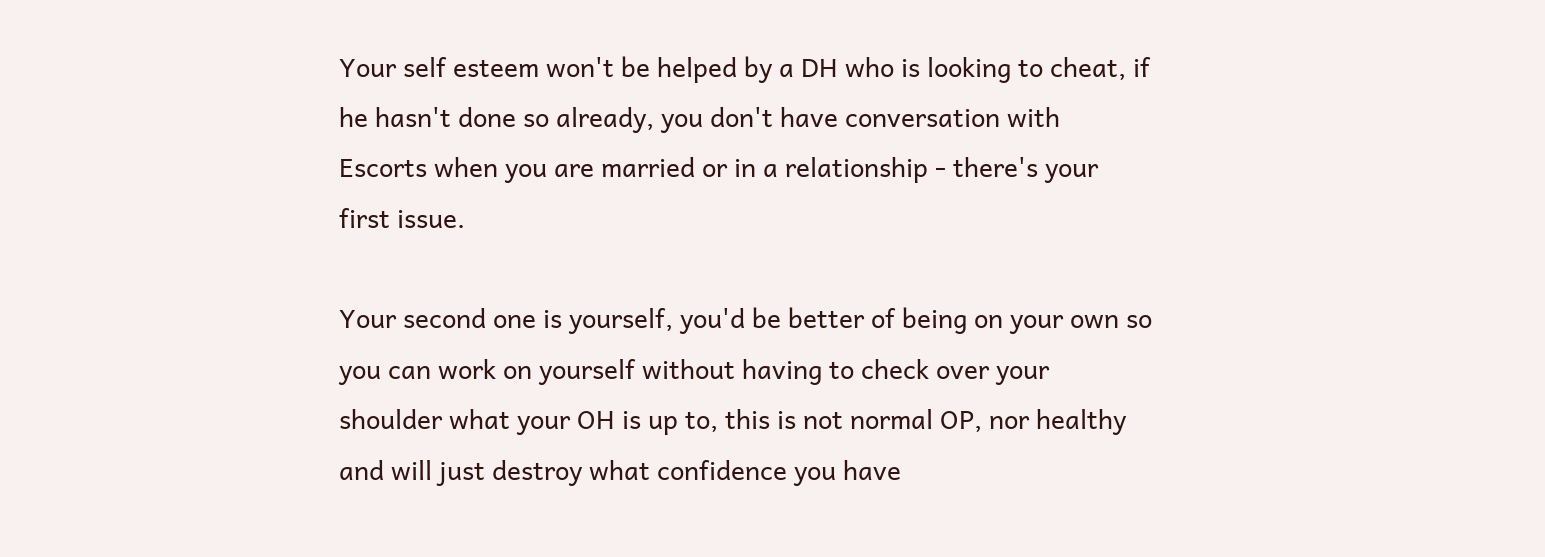Your self esteem won't be helped by a DH who is looking to cheat, if he hasn't done so already, you don't have conversation with Escorts when you are married or in a relationship - there's your first issue.

Your second one is yourself, you'd be better of being on your own so you can work on yourself without having to check over your shoulder what your OH is up to, this is not normal OP, nor healthy and will just destroy what confidence you have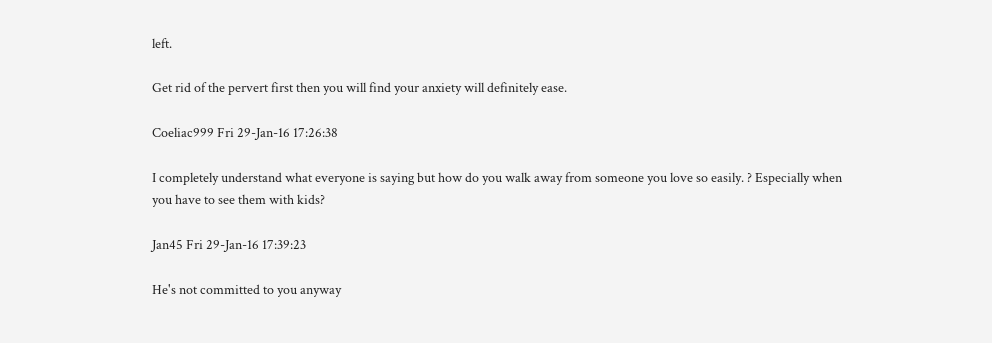left.

Get rid of the pervert first then you will find your anxiety will definitely ease.

Coeliac999 Fri 29-Jan-16 17:26:38

I completely understand what everyone is saying but how do you walk away from someone you love so easily. ? Especially when you have to see them with kids?

Jan45 Fri 29-Jan-16 17:39:23

He's not committed to you anyway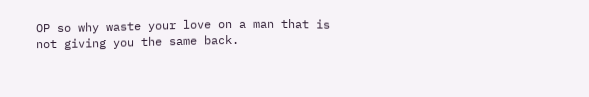OP so why waste your love on a man that is not giving you the same back.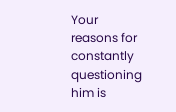Your reasons for constantly questioning him is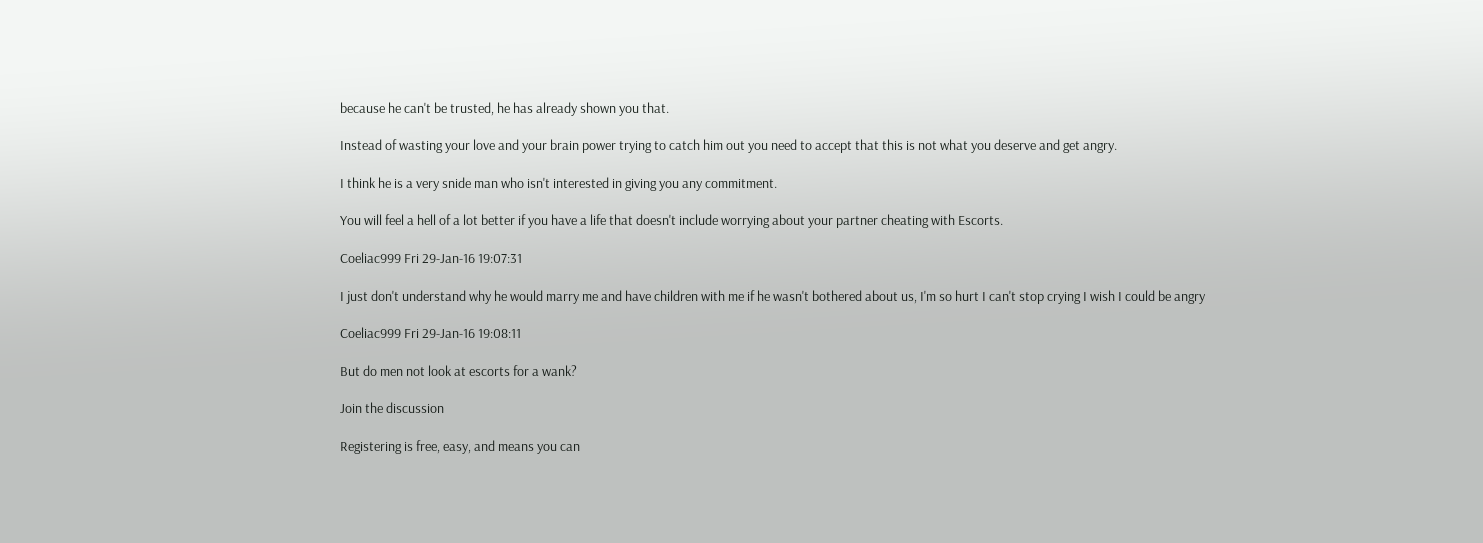because he can't be trusted, he has already shown you that.

Instead of wasting your love and your brain power trying to catch him out you need to accept that this is not what you deserve and get angry.

I think he is a very snide man who isn't interested in giving you any commitment.

You will feel a hell of a lot better if you have a life that doesn't include worrying about your partner cheating with Escorts.

Coeliac999 Fri 29-Jan-16 19:07:31

I just don't understand why he would marry me and have children with me if he wasn't bothered about us, I'm so hurt I can't stop crying I wish I could be angry

Coeliac999 Fri 29-Jan-16 19:08:11

But do men not look at escorts for a wank?

Join the discussion

Registering is free, easy, and means you can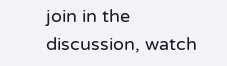join in the discussion, watch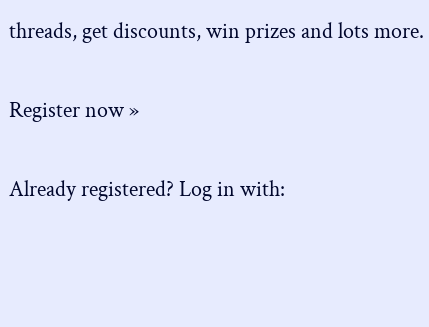threads, get discounts, win prizes and lots more.

Register now »

Already registered? Log in with: